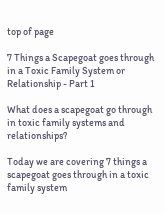top of page

7 Things a Scapegoat goes through in a Toxic Family System or Relationship - Part 1

What does a scapegoat go through in toxic family systems and relationships?

Today we are covering 7 things a scapegoat goes through in a toxic family system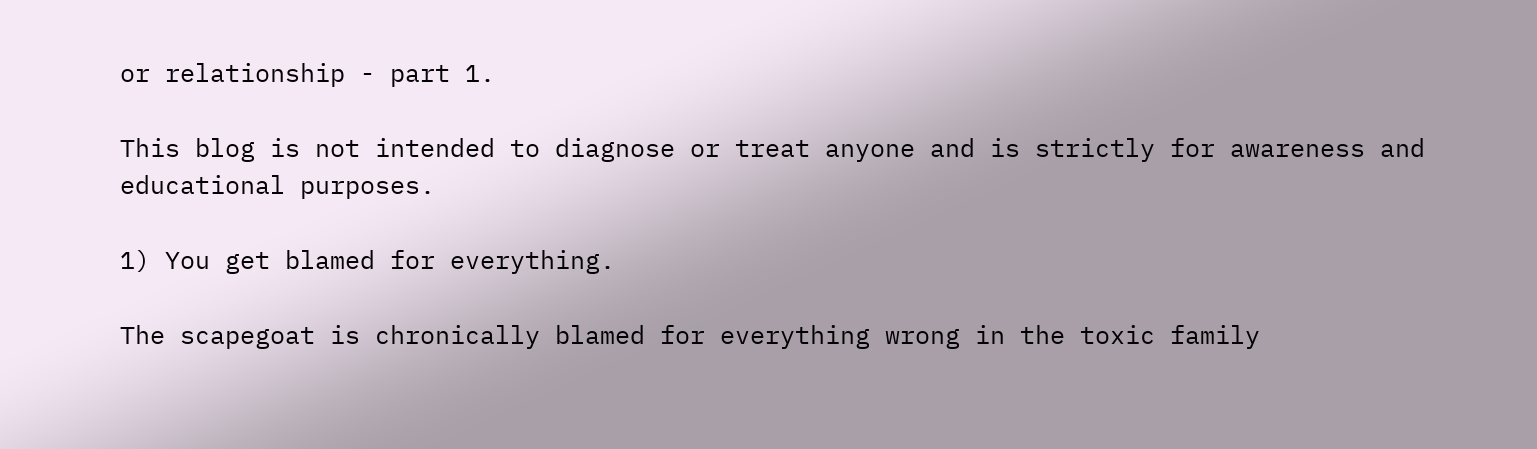or relationship - part 1.

This blog is not intended to diagnose or treat anyone and is strictly for awareness and educational purposes.

1) You get blamed for everything.

The scapegoat is chronically blamed for everything wrong in the toxic family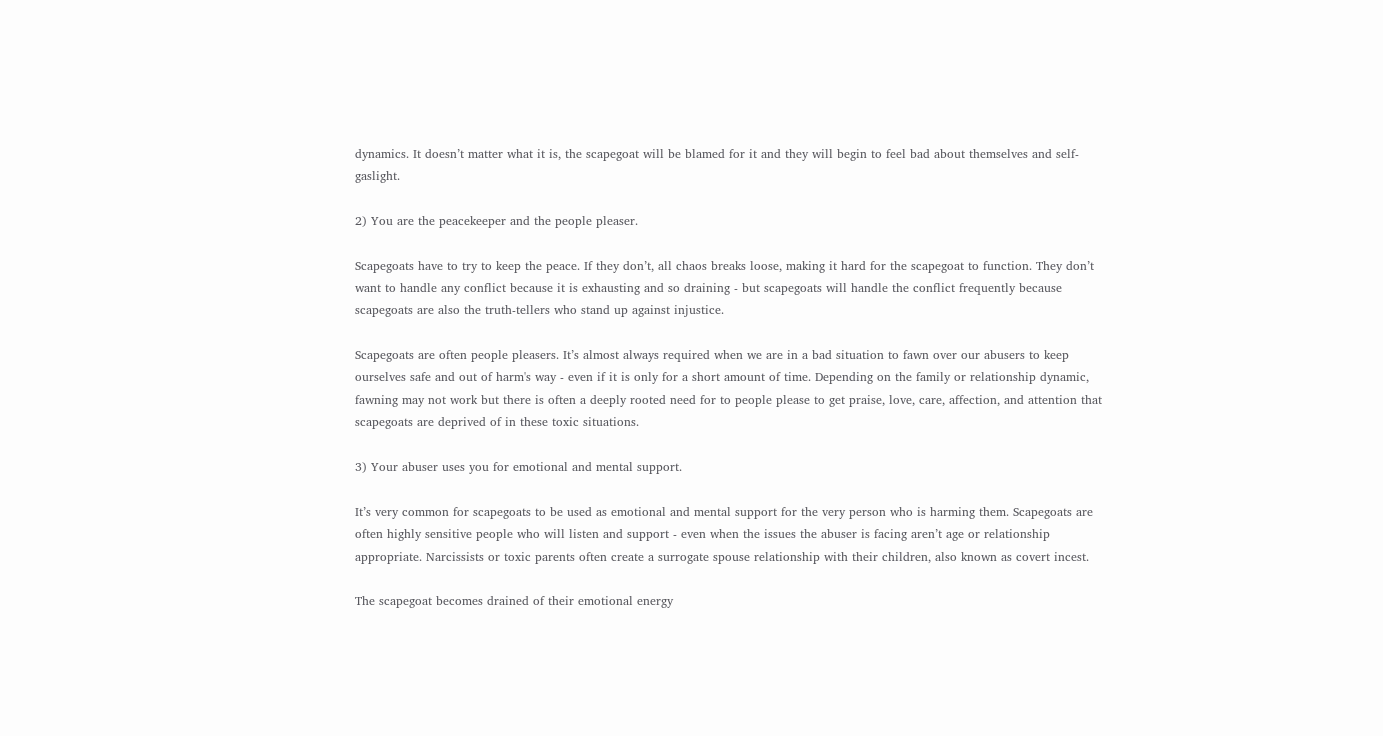dynamics. It doesn’t matter what it is, the scapegoat will be blamed for it and they will begin to feel bad about themselves and self-gaslight.

2) You are the peacekeeper and the people pleaser.

Scapegoats have to try to keep the peace. If they don’t, all chaos breaks loose, making it hard for the scapegoat to function. They don’t want to handle any conflict because it is exhausting and so draining - but scapegoats will handle the conflict frequently because scapegoats are also the truth-tellers who stand up against injustice.

Scapegoats are often people pleasers. It’s almost always required when we are in a bad situation to fawn over our abusers to keep ourselves safe and out of harm's way - even if it is only for a short amount of time. Depending on the family or relationship dynamic, fawning may not work but there is often a deeply rooted need for to people please to get praise, love, care, affection, and attention that scapegoats are deprived of in these toxic situations.

3) Your abuser uses you for emotional and mental support.

It’s very common for scapegoats to be used as emotional and mental support for the very person who is harming them. Scapegoats are often highly sensitive people who will listen and support - even when the issues the abuser is facing aren’t age or relationship appropriate. Narcissists or toxic parents often create a surrogate spouse relationship with their children, also known as covert incest.

The scapegoat becomes drained of their emotional energy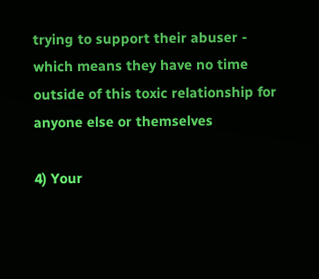trying to support their abuser - which means they have no time outside of this toxic relationship for anyone else or themselves

4) Your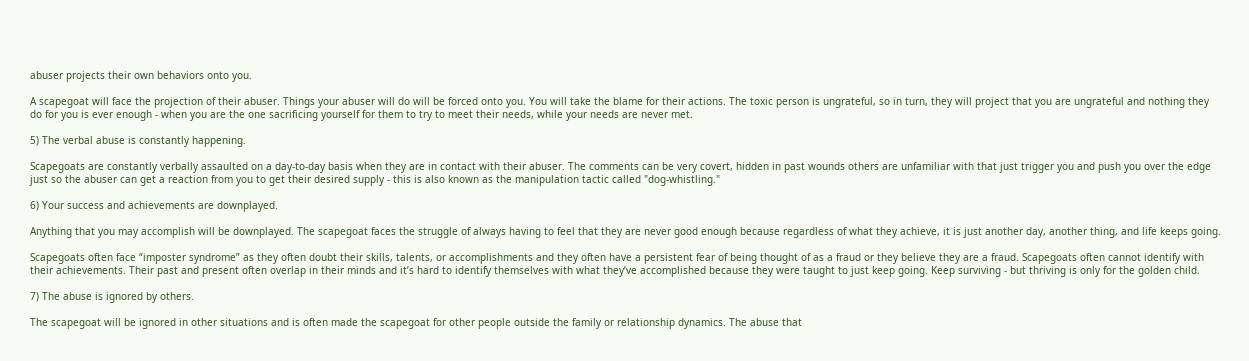abuser projects their own behaviors onto you.

A scapegoat will face the projection of their abuser. Things your abuser will do will be forced onto you. You will take the blame for their actions. The toxic person is ungrateful, so in turn, they will project that you are ungrateful and nothing they do for you is ever enough - when you are the one sacrificing yourself for them to try to meet their needs, while your needs are never met.

5) The verbal abuse is constantly happening.

Scapegoats are constantly verbally assaulted on a day-to-day basis when they are in contact with their abuser. The comments can be very covert, hidden in past wounds others are unfamiliar with that just trigger you and push you over the edge just so the abuser can get a reaction from you to get their desired supply - this is also known as the manipulation tactic called "dog-whistling."

6) Your success and achievements are downplayed.

Anything that you may accomplish will be downplayed. The scapegoat faces the struggle of always having to feel that they are never good enough because regardless of what they achieve, it is just another day, another thing, and life keeps going.

Scapegoats often face “imposter syndrome” as they often doubt their skills, talents, or accomplishments and they often have a persistent fear of being thought of as a fraud or they believe they are a fraud. Scapegoats often cannot identify with their achievements. Their past and present often overlap in their minds and it’s hard to identify themselves with what they’ve accomplished because they were taught to just keep going. Keep surviving - but thriving is only for the golden child.

7) The abuse is ignored by others.

The scapegoat will be ignored in other situations and is often made the scapegoat for other people outside the family or relationship dynamics. The abuse that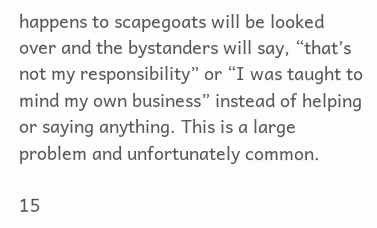happens to scapegoats will be looked over and the bystanders will say, “that’s not my responsibility” or “I was taught to mind my own business” instead of helping or saying anything. This is a large problem and unfortunately common.

15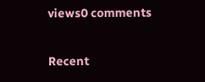views0 comments

Recent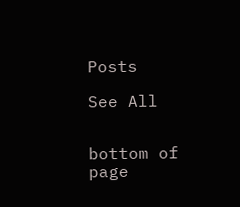Posts

See All


bottom of page